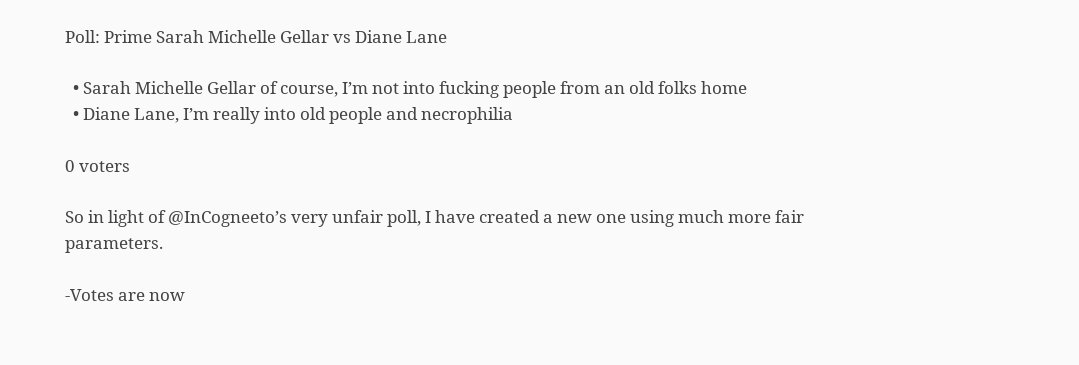Poll: Prime Sarah Michelle Gellar vs Diane Lane

  • Sarah Michelle Gellar of course, I’m not into fucking people from an old folks home
  • Diane Lane, I’m really into old people and necrophilia

0 voters

So in light of @InCogneeto’s very unfair poll, I have created a new one using much more fair parameters.

-Votes are now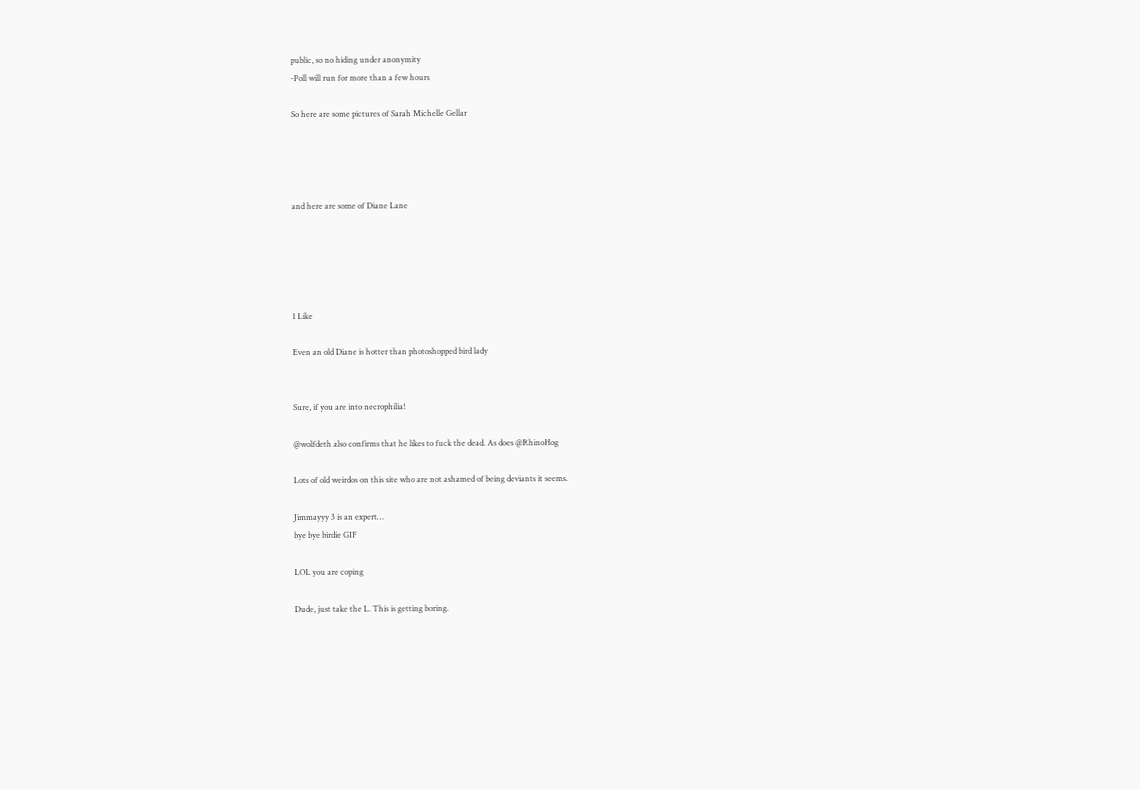public, so no hiding under anonymity
-Poll will run for more than a few hours

So here are some pictures of Sarah Michelle Gellar




and here are some of Diane Lane





1 Like

Even an old Diane is hotter than photoshopped bird lady


Sure, if you are into necrophilia!

@wolfdeth also confirms that he likes to fuck the dead. As does @RhinoHog

Lots of old weirdos on this site who are not ashamed of being deviants it seems.

Jimmayyy 3 is an expert…
bye bye birdie GIF

LOL you are coping

Dude, just take the L. This is getting boring.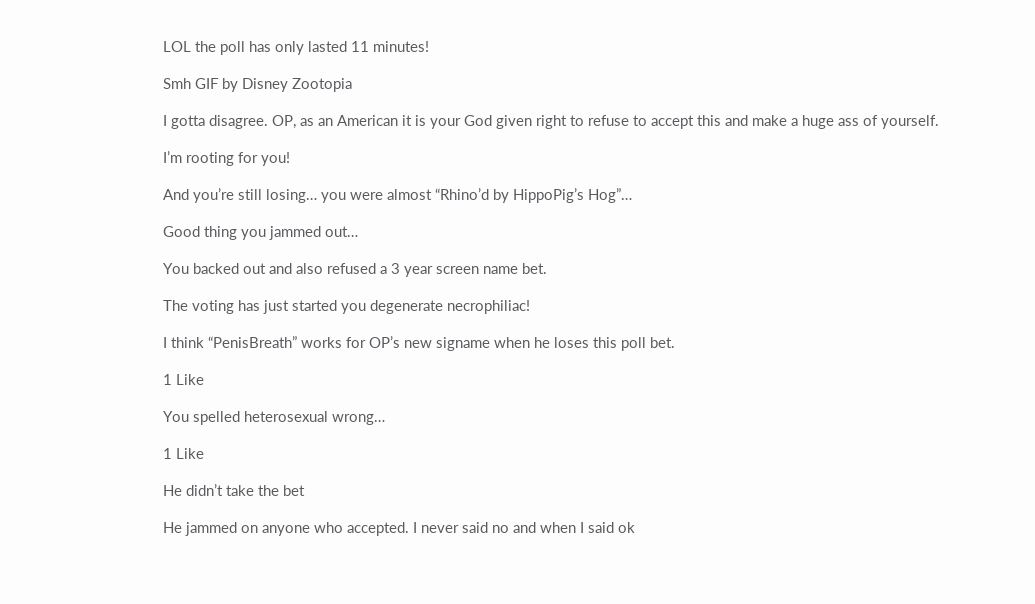LOL the poll has only lasted 11 minutes!

Smh GIF by Disney Zootopia

I gotta disagree. OP, as an American it is your God given right to refuse to accept this and make a huge ass of yourself.

I’m rooting for you!

And you’re still losing… you were almost “Rhino’d by HippoPig’s Hog”…

Good thing you jammed out…

You backed out and also refused a 3 year screen name bet.

The voting has just started you degenerate necrophiliac!

I think “PenisBreath” works for OP’s new signame when he loses this poll bet.

1 Like

You spelled heterosexual wrong…

1 Like

He didn’t take the bet

He jammed on anyone who accepted. I never said no and when I said ok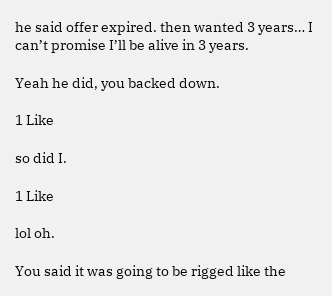he said offer expired. then wanted 3 years… I can’t promise I’ll be alive in 3 years.

Yeah he did, you backed down.

1 Like

so did I.

1 Like

lol oh.

You said it was going to be rigged like the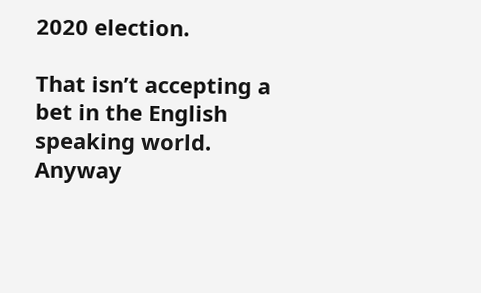2020 election.

That isn’t accepting a bet in the English speaking world. Anyway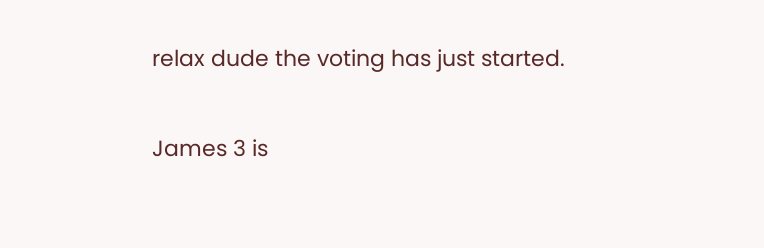relax dude the voting has just started.

James 3 is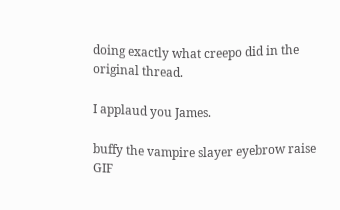doing exactly what creepo did in the original thread.

I applaud you James.

buffy the vampire slayer eyebrow raise GIF